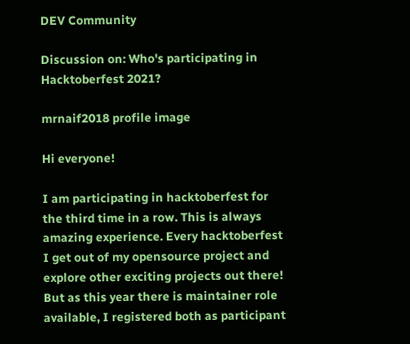DEV Community

Discussion on: Who's participating in Hacktoberfest 2021?

mrnaif2018 profile image

Hi everyone!

I am participating in hacktoberfest for the third time in a row. This is always amazing experience. Every hacktoberfest I get out of my opensource project and explore other exciting projects out there! But as this year there is maintainer role available, I registered both as participant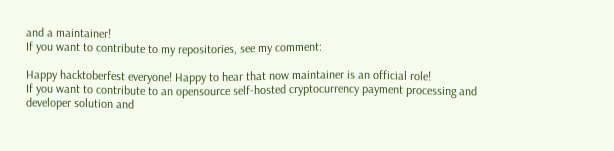and a maintainer!
If you want to contribute to my repositories, see my comment:

Happy hacktoberfest everyone! Happy to hear that now maintainer is an official role!
If you want to contribute to an opensource self-hosted cryptocurrency payment processing and developer solution and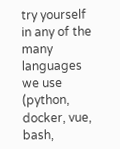try yourself in any of the many languages we use (python, docker, vue, bash,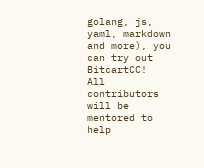golang, js, yaml, markdown and more), you can try out BitcartCC!
All contributors will be mentored to help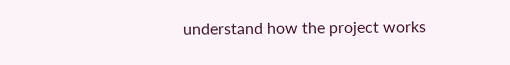understand how the project works